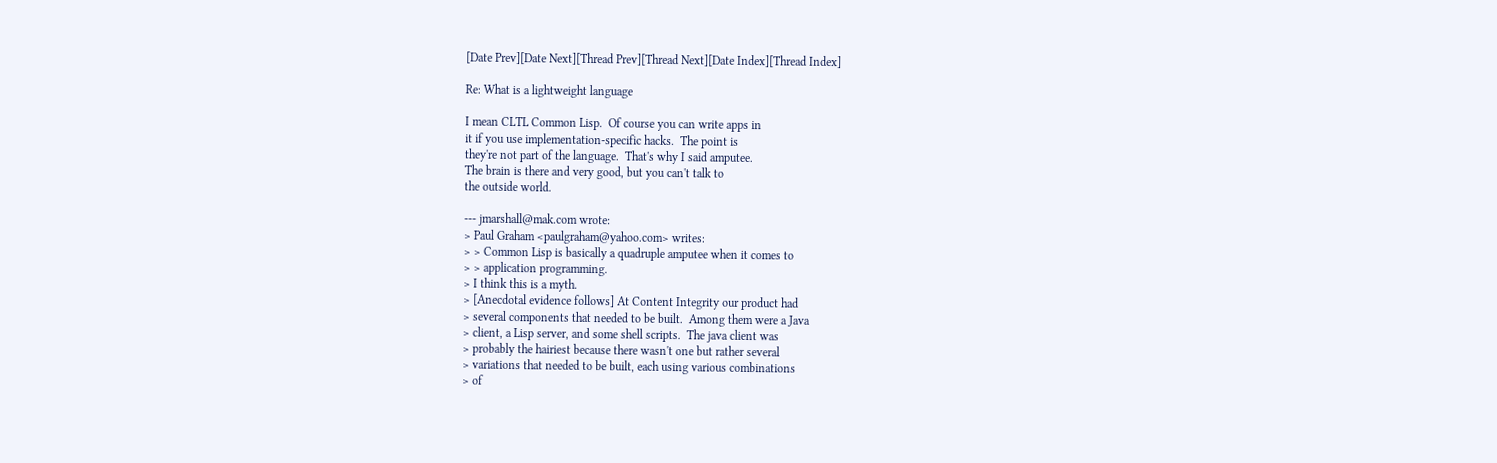[Date Prev][Date Next][Thread Prev][Thread Next][Date Index][Thread Index]

Re: What is a lightweight language

I mean CLTL Common Lisp.  Of course you can write apps in
it if you use implementation-specific hacks.  The point is
they're not part of the language.  That's why I said amputee.
The brain is there and very good, but you can't talk to
the outside world.

--- jmarshall@mak.com wrote:
> Paul Graham <paulgraham@yahoo.com> writes:
> > Common Lisp is basically a quadruple amputee when it comes to
> > application programming.
> I think this is a myth.
> [Anecdotal evidence follows] At Content Integrity our product had
> several components that needed to be built.  Among them were a Java
> client, a Lisp server, and some shell scripts.  The java client was
> probably the hairiest because there wasn't one but rather several
> variations that needed to be built, each using various combinations
> of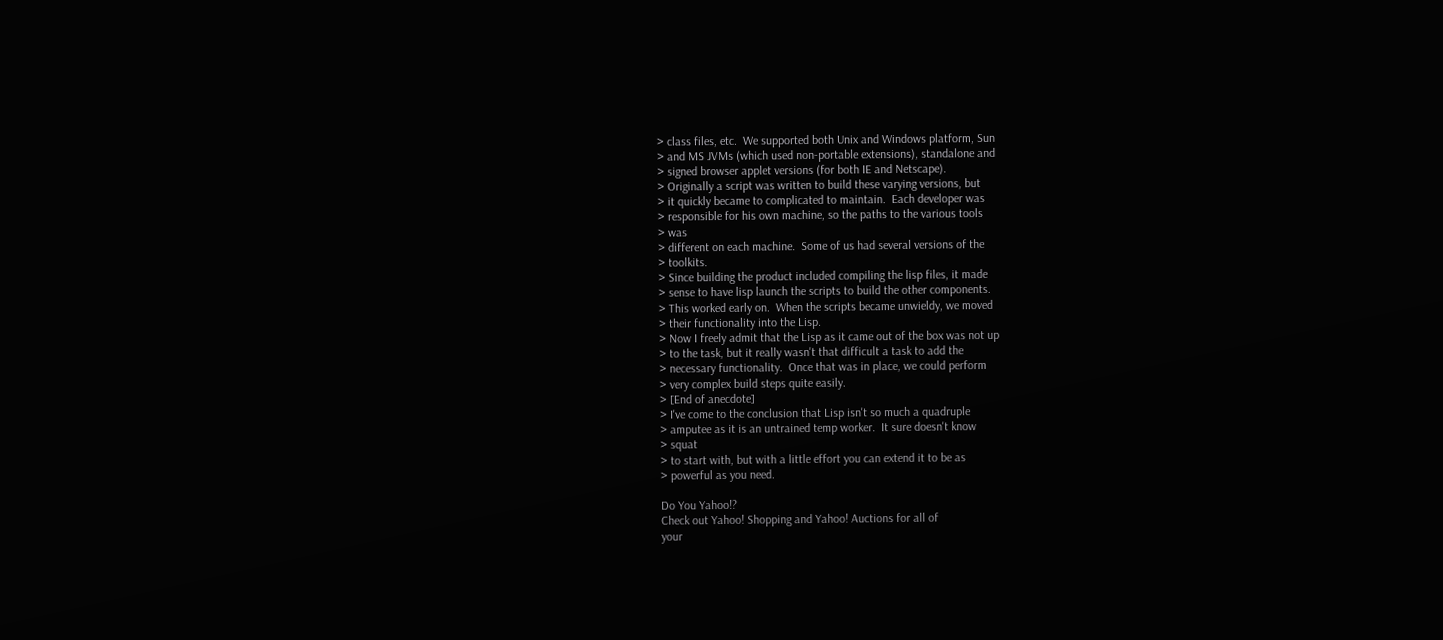> class files, etc.  We supported both Unix and Windows platform, Sun
> and MS JVMs (which used non-portable extensions), standalone and
> signed browser applet versions (for both IE and Netscape).
> Originally a script was written to build these varying versions, but
> it quickly became to complicated to maintain.  Each developer was
> responsible for his own machine, so the paths to the various tools
> was
> different on each machine.  Some of us had several versions of the
> toolkits.
> Since building the product included compiling the lisp files, it made
> sense to have lisp launch the scripts to build the other components.
> This worked early on.  When the scripts became unwieldy, we moved
> their functionality into the Lisp.
> Now I freely admit that the Lisp as it came out of the box was not up
> to the task, but it really wasn't that difficult a task to add the
> necessary functionality.  Once that was in place, we could perform
> very complex build steps quite easily.
> [End of anecdote]
> I've come to the conclusion that Lisp isn't so much a quadruple
> amputee as it is an untrained temp worker.  It sure doesn't know
> squat
> to start with, but with a little effort you can extend it to be as
> powerful as you need.

Do You Yahoo!?
Check out Yahoo! Shopping and Yahoo! Auctions for all of
your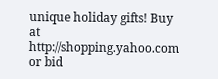unique holiday gifts! Buy at http://shopping.yahoo.com
or bid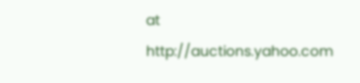at http://auctions.yahoo.com